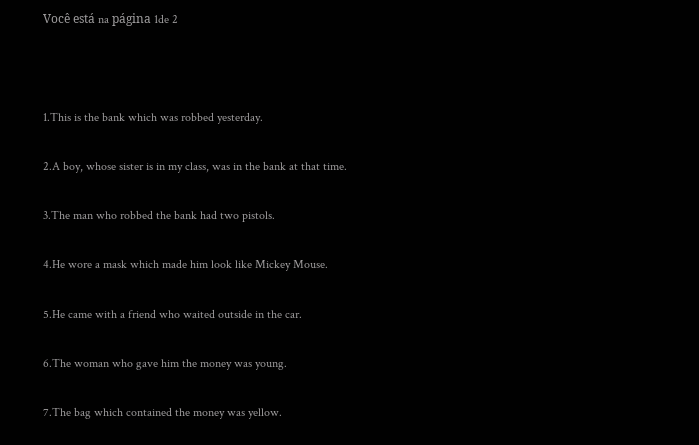Você está na página 1de 2



1.This is the bank which was robbed yesterday.

2.A boy, whose sister is in my class, was in the bank at that time.

3.The man who robbed the bank had two pistols.

4.He wore a mask which made him look like Mickey Mouse.

5.He came with a friend who waited outside in the car.

6.The woman who gave him the money was young.

7.The bag which contained the money was yellow.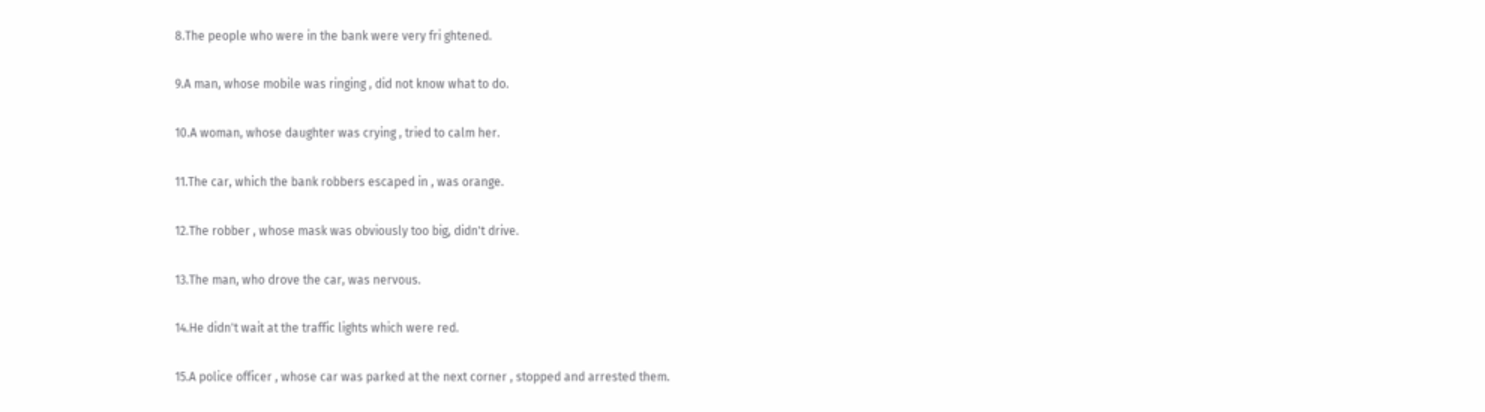8.The people who were in the bank were very fri ghtened.

9.A man, whose mobile was ringing , did not know what to do.

10.A woman, whose daughter was crying , tried to calm her.

11.The car, which the bank robbers escaped in , was orange.

12.The robber , whose mask was obviously too big, didn't drive.

13.The man, who drove the car, was nervous.

14.He didn't wait at the traffic lights which were red.

15.A police officer , whose car was parked at the next corner , stopped and arrested them.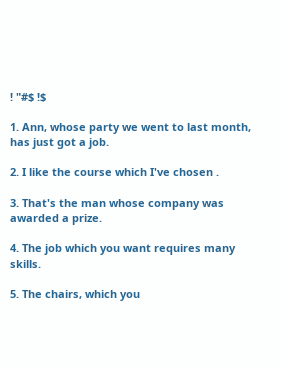! "#$ !$

1. Ann, whose party we went to last month, has just got a job.

2. I like the course which I've chosen .

3. That's the man whose company was awarded a prize.

4. The job which you want requires many skills.

5. The chairs, which you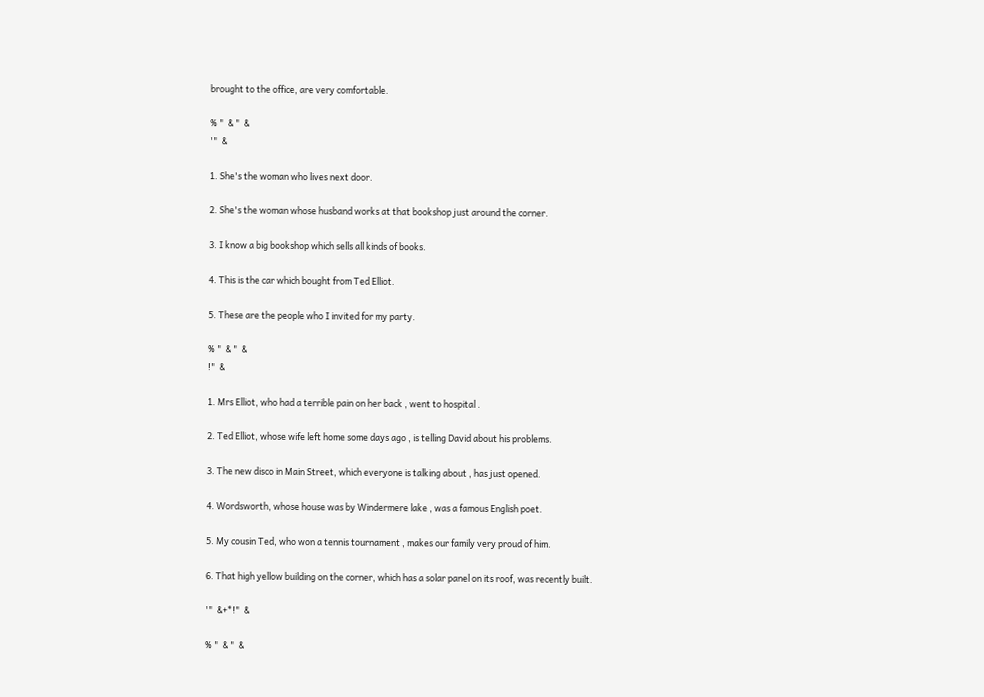brought to the office, are very comfortable.

% "  & "  &
'"  &

1. She's the woman who lives next door.

2. She's the woman whose husband works at that bookshop just around the corner.

3. I know a big bookshop which sells all kinds of books.

4. This is the car which bought from Ted Elliot.

5. These are the people who I invited for my party.

% "  & "  &
!"  &

1. Mrs Elliot, who had a terrible pain on her back , went to hospital .

2. Ted Elliot, whose wife left home some days ago , is telling David about his problems.

3. The new disco in Main Street, which everyone is talking about , has just opened.

4. Wordsworth, whose house was by Windermere lake , was a famous English poet.

5. My cousin Ted, who won a tennis tournament , makes our family very proud of him.

6. That high yellow building on the corner, which has a solar panel on its roof, was recently built.

'"  &+*!"  &

% "  & "  &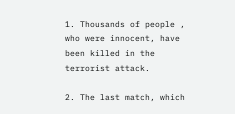1. Thousands of people , who were innocent, have been killed in the terrorist attack.

2. The last match, which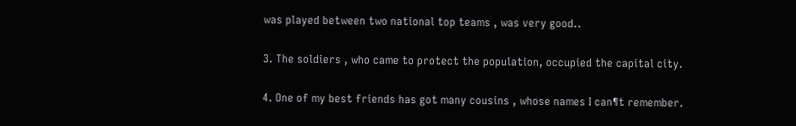was played between two national top teams , was very good..

3. The soldiers , who came to protect the population, occupied the capital city.

4. One of my best friends has got many cousins , whose names I can¶t remember.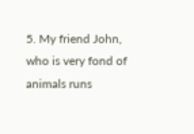5. My friend John, who is very fond of animals runs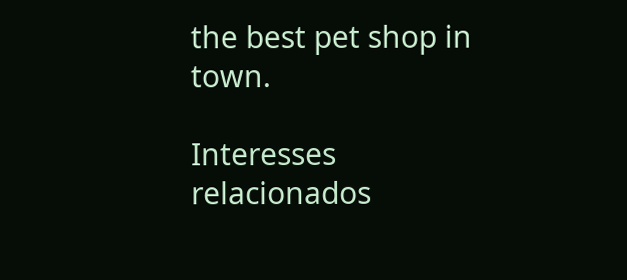the best pet shop in town.

Interesses relacionados